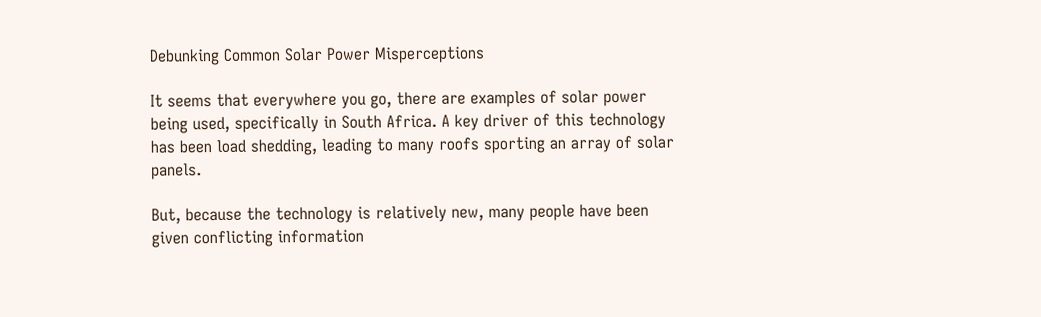Debunking Common Solar Power Misperceptions

It seems that everywhere you go, there are examples of solar power being used, specifically in South Africa. A key driver of this technology has been load shedding, leading to many roofs sporting an array of solar panels.

But, because the technology is relatively new, many people have been given conflicting information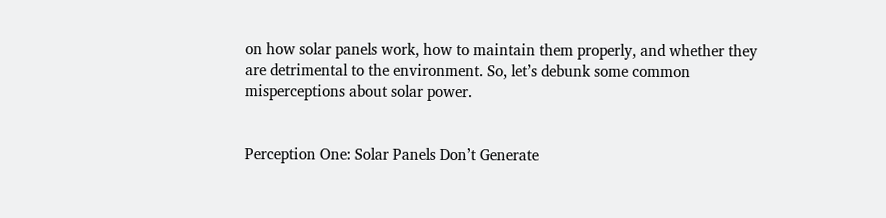on how solar panels work, how to maintain them properly, and whether they are detrimental to the environment. So, let’s debunk some common misperceptions about solar power.


Perception One: Solar Panels Don’t Generate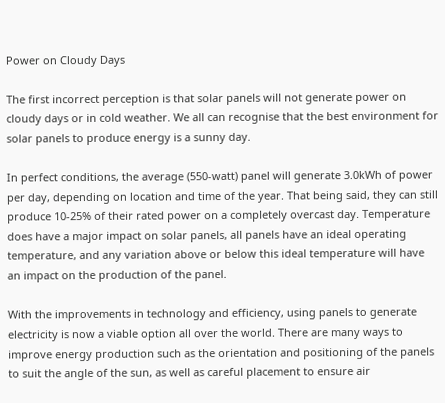Power on Cloudy Days

The first incorrect perception is that solar panels will not generate power on cloudy days or in cold weather. We all can recognise that the best environment for solar panels to produce energy is a sunny day.

In perfect conditions, the average (550-watt) panel will generate 3.0kWh of power per day, depending on location and time of the year. That being said, they can still produce 10-25% of their rated power on a completely overcast day. Temperature does have a major impact on solar panels, all panels have an ideal operating temperature, and any variation above or below this ideal temperature will have an impact on the production of the panel.

With the improvements in technology and efficiency, using panels to generate electricity is now a viable option all over the world. There are many ways to improve energy production such as the orientation and positioning of the panels to suit the angle of the sun, as well as careful placement to ensure air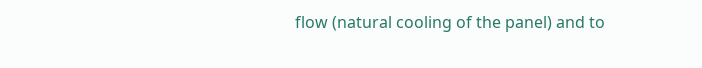flow (natural cooling of the panel) and to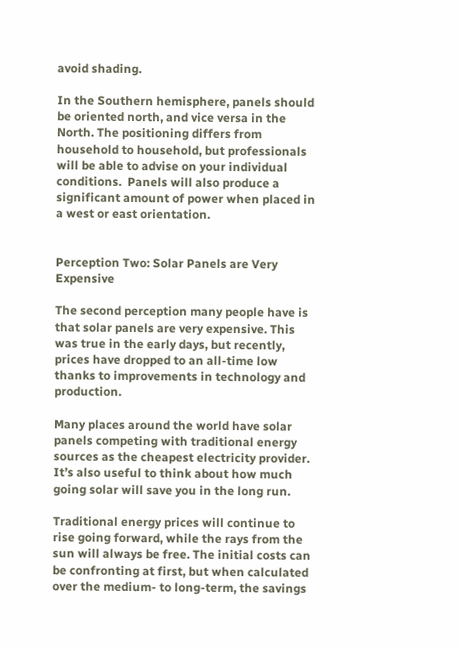avoid shading.

In the Southern hemisphere, panels should be oriented north, and vice versa in the North. The positioning differs from household to household, but professionals will be able to advise on your individual conditions.  Panels will also produce a significant amount of power when placed in a west or east orientation.


Perception Two: Solar Panels are Very Expensive

The second perception many people have is that solar panels are very expensive. This was true in the early days, but recently, prices have dropped to an all-time low thanks to improvements in technology and production.

Many places around the world have solar panels competing with traditional energy sources as the cheapest electricity provider. It’s also useful to think about how much going solar will save you in the long run.

Traditional energy prices will continue to rise going forward, while the rays from the sun will always be free. The initial costs can be confronting at first, but when calculated over the medium- to long-term, the savings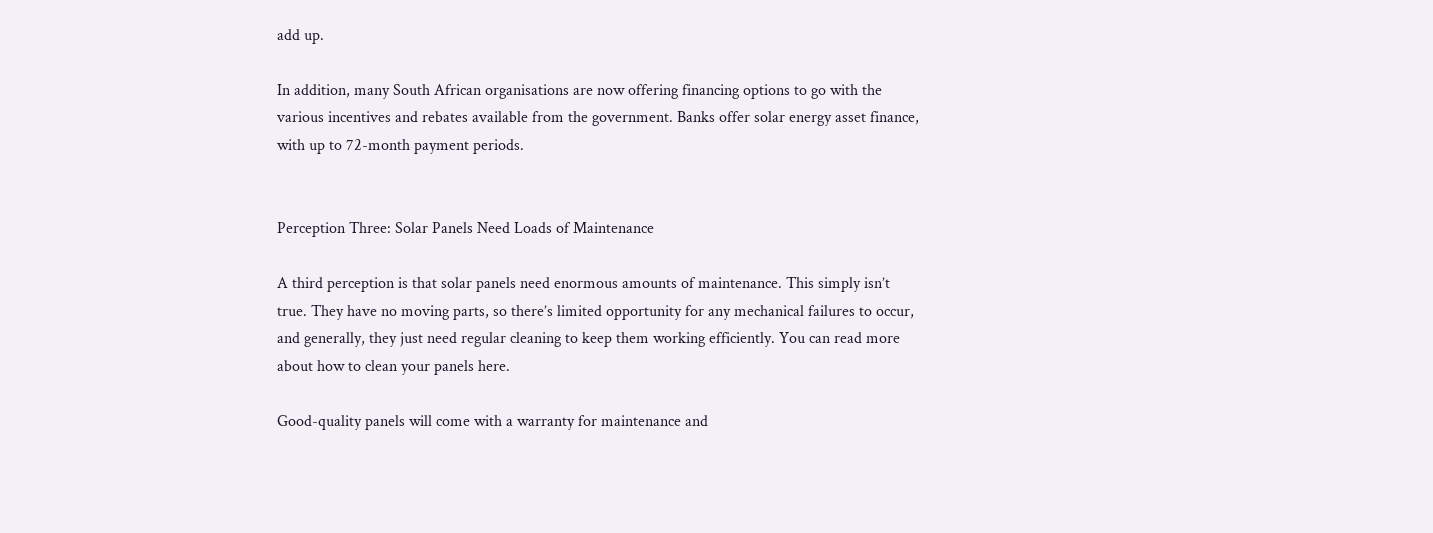add up.

In addition, many South African organisations are now offering financing options to go with the various incentives and rebates available from the government. Banks offer solar energy asset finance, with up to 72-month payment periods.


Perception Three: Solar Panels Need Loads of Maintenance

A third perception is that solar panels need enormous amounts of maintenance. This simply isn’t true. They have no moving parts, so there’s limited opportunity for any mechanical failures to occur, and generally, they just need regular cleaning to keep them working efficiently. You can read more about how to clean your panels here.

Good-quality panels will come with a warranty for maintenance and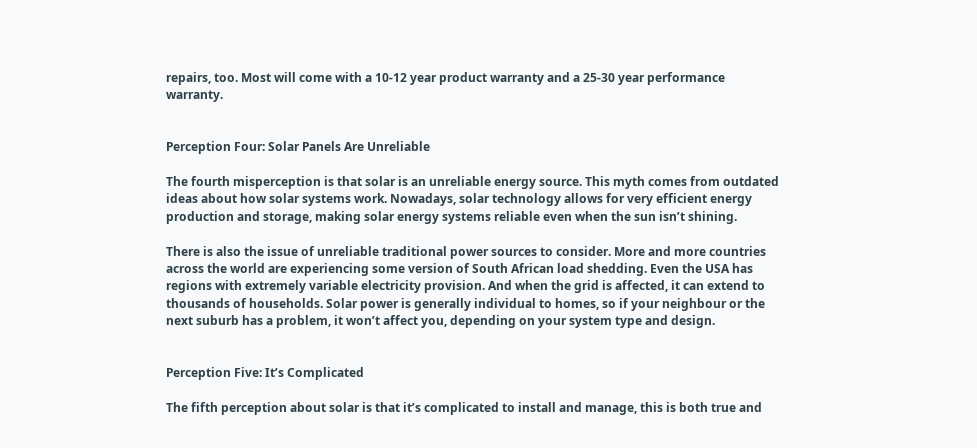repairs, too. Most will come with a 10-12 year product warranty and a 25-30 year performance warranty.


Perception Four: Solar Panels Are Unreliable

The fourth misperception is that solar is an unreliable energy source. This myth comes from outdated ideas about how solar systems work. Nowadays, solar technology allows for very efficient energy production and storage, making solar energy systems reliable even when the sun isn’t shining.

There is also the issue of unreliable traditional power sources to consider. More and more countries across the world are experiencing some version of South African load shedding. Even the USA has regions with extremely variable electricity provision. And when the grid is affected, it can extend to thousands of households. Solar power is generally individual to homes, so if your neighbour or the next suburb has a problem, it won’t affect you, depending on your system type and design.


Perception Five: It’s Complicated

The fifth perception about solar is that it’s complicated to install and manage, this is both true and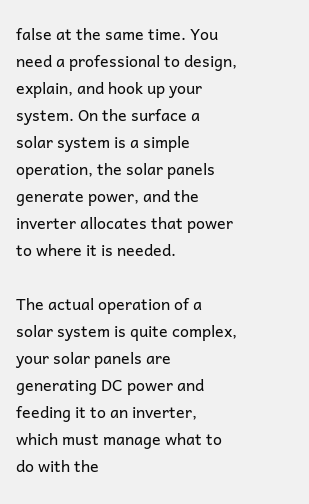false at the same time. You need a professional to design, explain, and hook up your system. On the surface a solar system is a simple operation, the solar panels generate power, and the inverter allocates that power to where it is needed.

The actual operation of a solar system is quite complex, your solar panels are generating DC power and feeding it to an inverter, which must manage what to do with the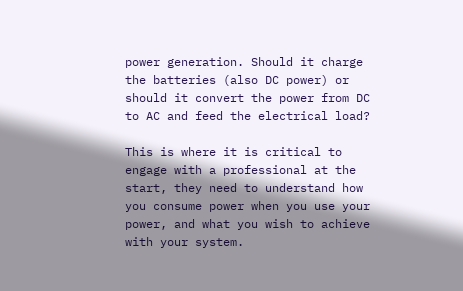power generation. Should it charge the batteries (also DC power) or should it convert the power from DC to AC and feed the electrical load?

This is where it is critical to engage with a professional at the start, they need to understand how you consume power when you use your power, and what you wish to achieve with your system.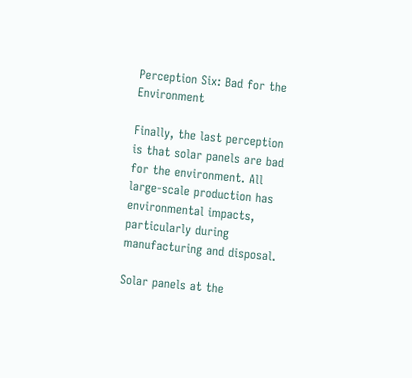Perception Six: Bad for the Environment

Finally, the last perception is that solar panels are bad for the environment. All large-scale production has environmental impacts, particularly during manufacturing and disposal.

Solar panels at the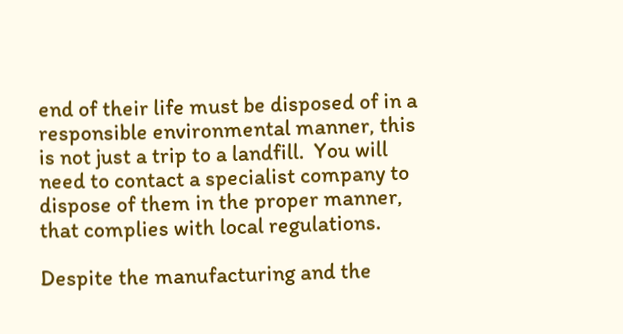end of their life must be disposed of in a responsible environmental manner, this is not just a trip to a landfill.  You will need to contact a specialist company to dispose of them in the proper manner, that complies with local regulations.

Despite the manufacturing and the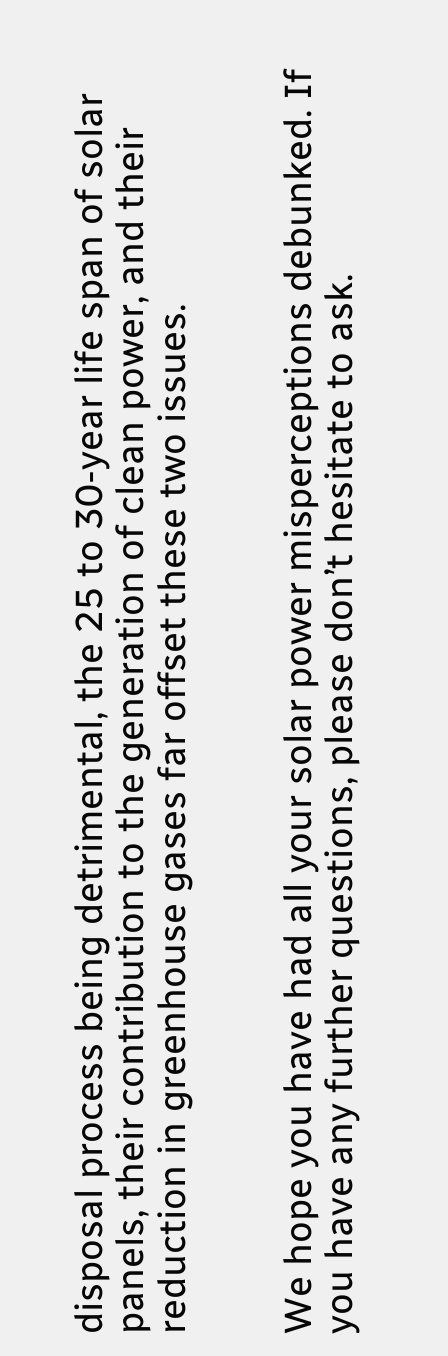disposal process being detrimental, the 25 to 30-year life span of solar panels, their contribution to the generation of clean power, and their reduction in greenhouse gases far offset these two issues.


We hope you have had all your solar power misperceptions debunked. If you have any further questions, please don’t hesitate to ask.